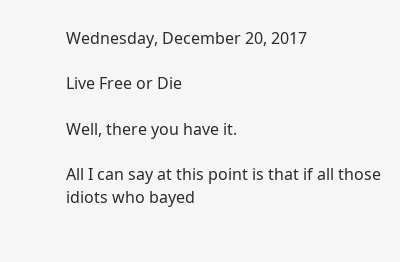Wednesday, December 20, 2017

Live Free or Die

Well, there you have it.

All I can say at this point is that if all those idiots who bayed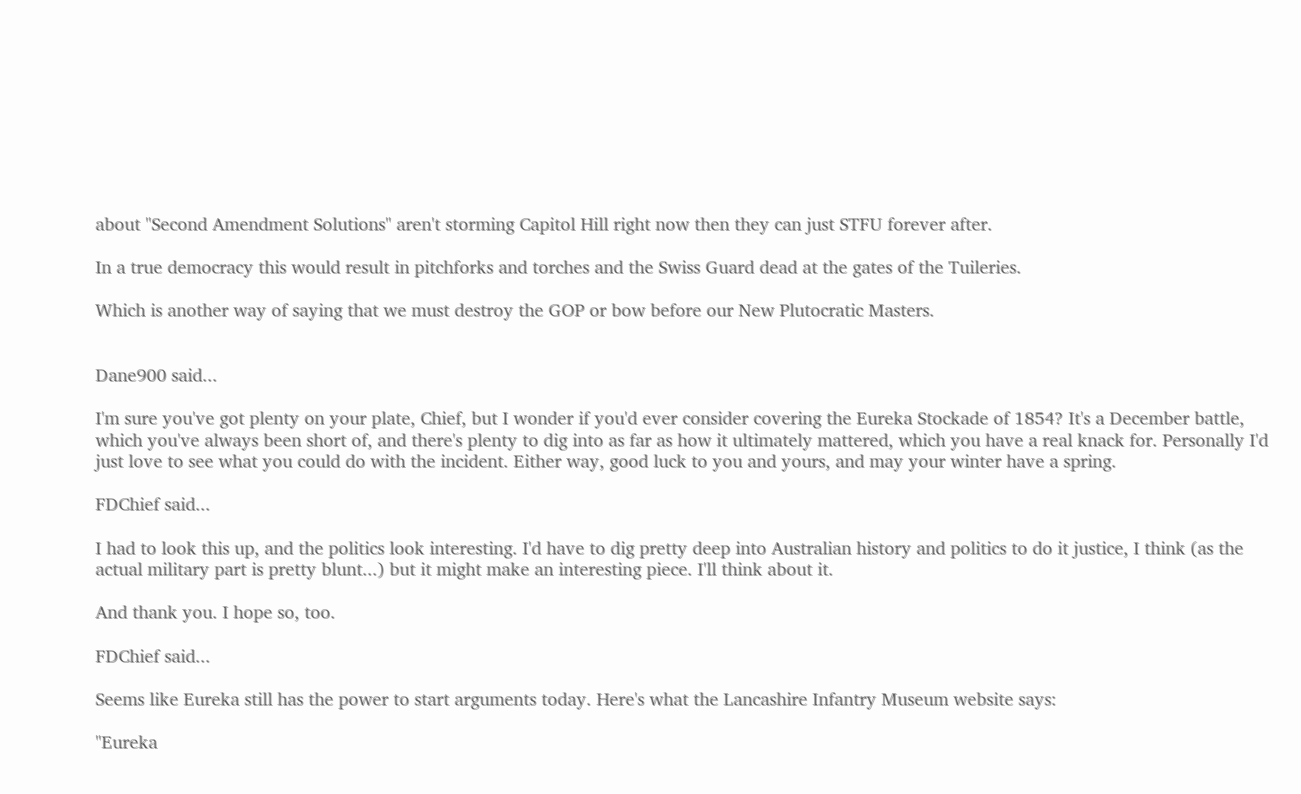about "Second Amendment Solutions" aren't storming Capitol Hill right now then they can just STFU forever after.

In a true democracy this would result in pitchforks and torches and the Swiss Guard dead at the gates of the Tuileries.

Which is another way of saying that we must destroy the GOP or bow before our New Plutocratic Masters.


Dane900 said...

I'm sure you've got plenty on your plate, Chief, but I wonder if you'd ever consider covering the Eureka Stockade of 1854? It's a December battle, which you've always been short of, and there's plenty to dig into as far as how it ultimately mattered, which you have a real knack for. Personally I'd just love to see what you could do with the incident. Either way, good luck to you and yours, and may your winter have a spring.

FDChief said...

I had to look this up, and the politics look interesting. I'd have to dig pretty deep into Australian history and politics to do it justice, I think (as the actual military part is pretty blunt...) but it might make an interesting piece. I'll think about it.

And thank you. I hope so, too.

FDChief said...

Seems like Eureka still has the power to start arguments today. Here's what the Lancashire Infantry Museum website says:

"Eureka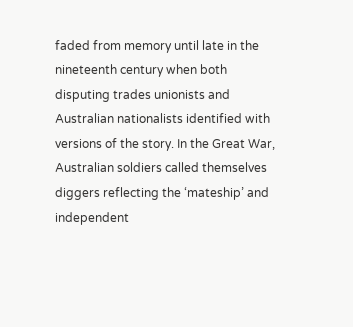faded from memory until late in the nineteenth century when both disputing trades unionists and Australian nationalists identified with versions of the story. In the Great War, Australian soldiers called themselves diggers reflecting the ‘mateship’ and independent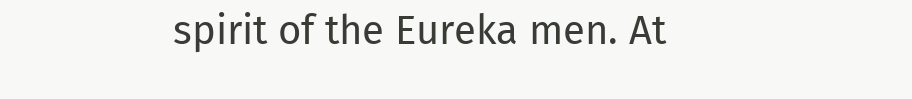spirit of the Eureka men. At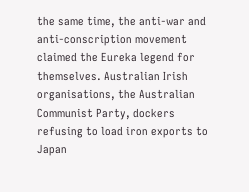the same time, the anti-war and anti-conscription movement claimed the Eureka legend for themselves. Australian Irish organisations, the Australian Communist Party, dockers refusing to load iron exports to Japan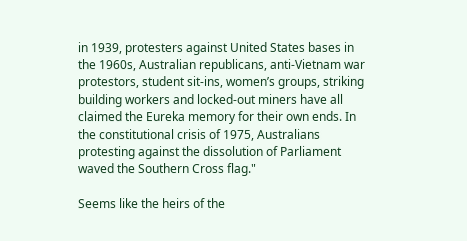in 1939, protesters against United States bases in the 1960s, Australian republicans, anti-Vietnam war protestors, student sit-ins, women’s groups, striking building workers and locked-out miners have all claimed the Eureka memory for their own ends. In the constitutional crisis of 1975, Australians protesting against the dissolution of Parliament waved the Southern Cross flag."

Seems like the heirs of the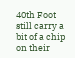40th Foot still carry a bit of a chip on their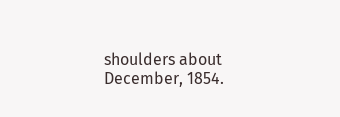shoulders about December, 1854.